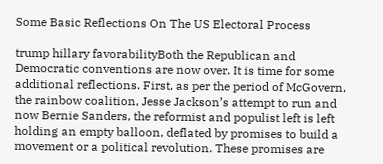Some Basic Reflections On The US Electoral Process

trump hillary favorabilityBoth the Republican and Democratic conventions are now over. It is time for some additional reflections. First, as per the period of McGovern, the rainbow coalition, Jesse Jackson’s attempt to run and now Bernie Sanders, the reformist and populist left is left holding an empty balloon, deflated by promises to build a movement or a political revolution. These promises are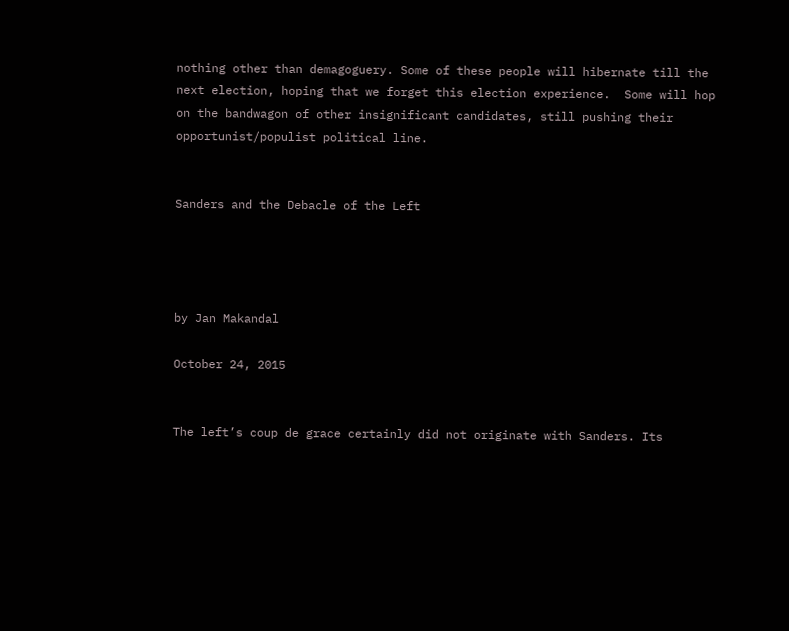nothing other than demagoguery. Some of these people will hibernate till the next election, hoping that we forget this election experience.  Some will hop on the bandwagon of other insignificant candidates, still pushing their opportunist/populist political line.


Sanders and the Debacle of the Left




by Jan Makandal

October 24, 2015


The left’s coup de grace certainly did not originate with Sanders. Its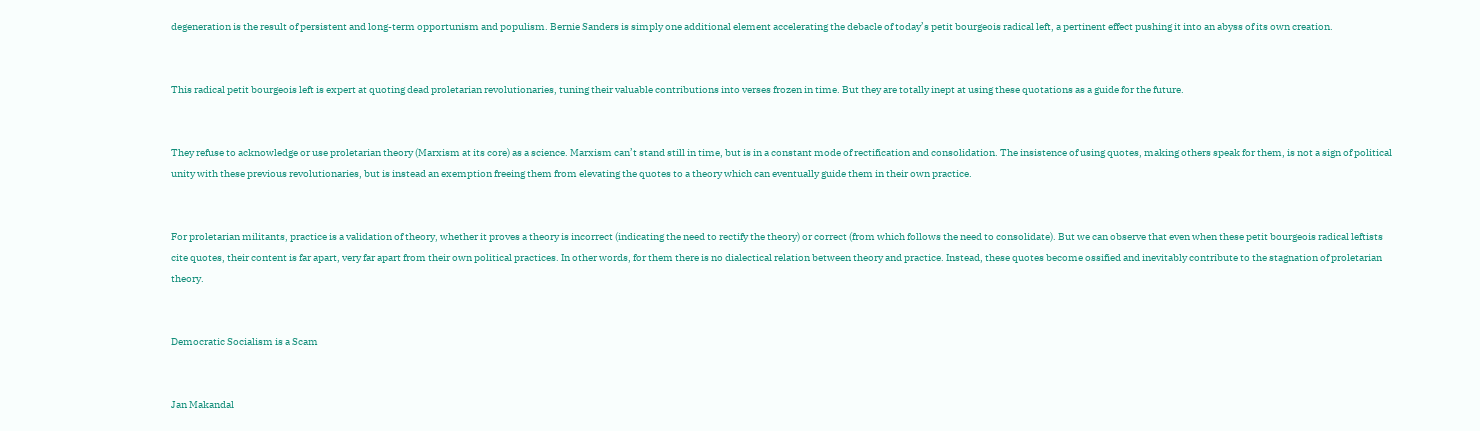degeneration is the result of persistent and long-term opportunism and populism. Bernie Sanders is simply one additional element accelerating the debacle of today’s petit bourgeois radical left, a pertinent effect pushing it into an abyss of its own creation.


This radical petit bourgeois left is expert at quoting dead proletarian revolutionaries, tuning their valuable contributions into verses frozen in time. But they are totally inept at using these quotations as a guide for the future.


They refuse to acknowledge or use proletarian theory (Marxism at its core) as a science. Marxism can’t stand still in time, but is in a constant mode of rectification and consolidation. The insistence of using quotes, making others speak for them, is not a sign of political unity with these previous revolutionaries, but is instead an exemption freeing them from elevating the quotes to a theory which can eventually guide them in their own practice.


For proletarian militants, practice is a validation of theory, whether it proves a theory is incorrect (indicating the need to rectify the theory) or correct (from which follows the need to consolidate). But we can observe that even when these petit bourgeois radical leftists cite quotes, their content is far apart, very far apart from their own political practices. In other words, for them there is no dialectical relation between theory and practice. Instead, these quotes become ossified and inevitably contribute to the stagnation of proletarian theory.


Democratic Socialism is a Scam


Jan Makandal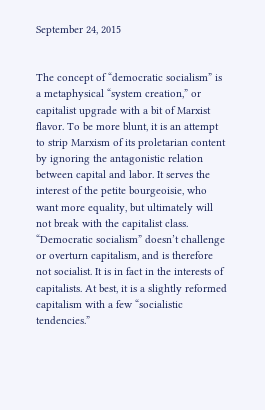September 24, 2015


The concept of “democratic socialism” is a metaphysical “system creation,” or capitalist upgrade with a bit of Marxist flavor. To be more blunt, it is an attempt to strip Marxism of its proletarian content by ignoring the antagonistic relation between capital and labor. It serves the interest of the petite bourgeoisie, who want more equality, but ultimately will not break with the capitalist class. “Democratic socialism” doesn’t challenge or overturn capitalism, and is therefore not socialist. It is in fact in the interests of capitalists. At best, it is a slightly reformed capitalism with a few “socialistic tendencies.”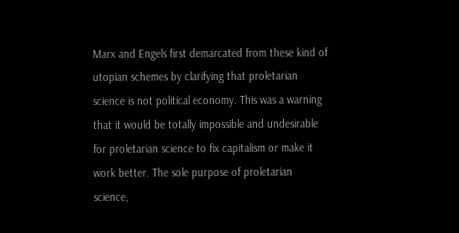Marx and Engels first demarcated from these kind of utopian schemes by clarifying that proletarian science is not political economy. This was a warning that it would be totally impossible and undesirable for proletarian science to fix capitalism or make it work better. The sole purpose of proletarian science,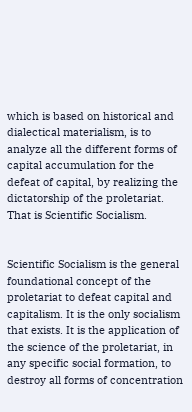which is based on historical and dialectical materialism, is to analyze all the different forms of capital accumulation for the defeat of capital, by realizing the dictatorship of the proletariat. That is Scientific Socialism.


Scientific Socialism is the general foundational concept of the proletariat to defeat capital and capitalism. It is the only socialism that exists. It is the application of the science of the proletariat, in any specific social formation, to destroy all forms of concentration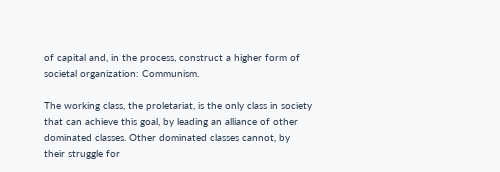of capital and, in the process, construct a higher form of societal organization: Communism.

The working class, the proletariat, is the only class in society that can achieve this goal, by leading an alliance of other dominated classes. Other dominated classes cannot, by their struggle for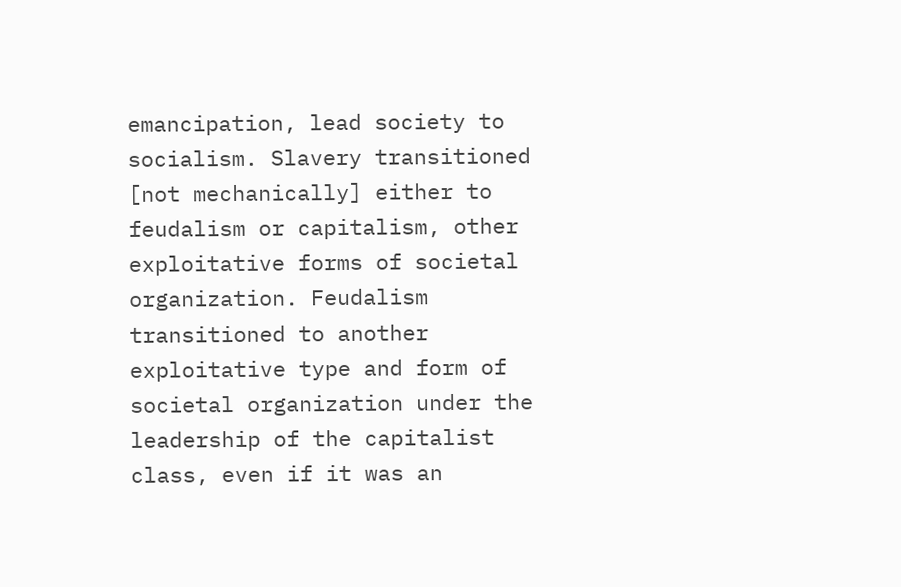emancipation, lead society to socialism. Slavery transitioned [not mechanically] either to feudalism or capitalism, other exploitative forms of societal organization. Feudalism transitioned to another exploitative type and form of societal organization under the leadership of the capitalist class, even if it was an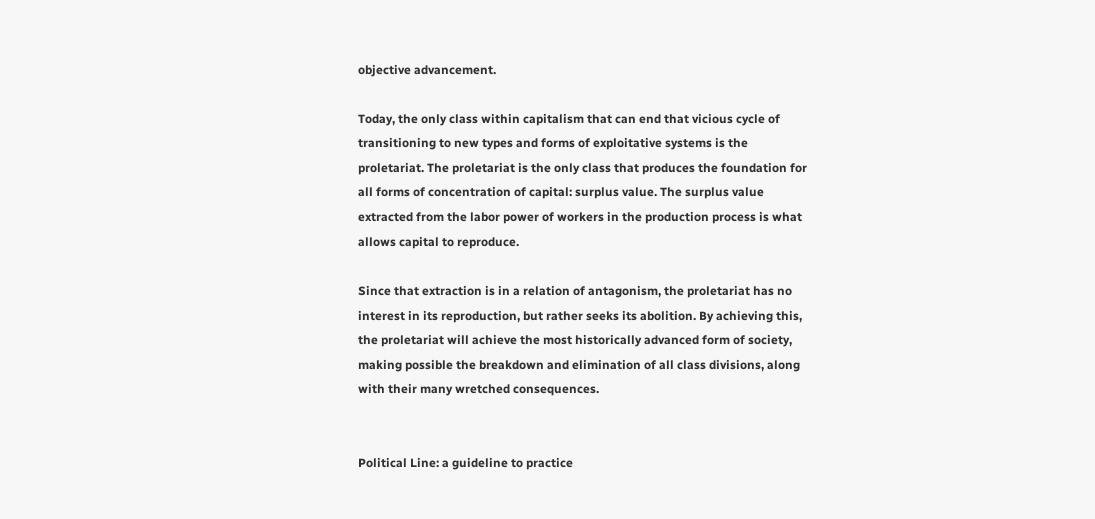objective advancement.

Today, the only class within capitalism that can end that vicious cycle of transitioning to new types and forms of exploitative systems is the proletariat. The proletariat is the only class that produces the foundation for all forms of concentration of capital: surplus value. The surplus value extracted from the labor power of workers in the production process is what allows capital to reproduce.

Since that extraction is in a relation of antagonism, the proletariat has no interest in its reproduction, but rather seeks its abolition. By achieving this, the proletariat will achieve the most historically advanced form of society, making possible the breakdown and elimination of all class divisions, along with their many wretched consequences.


Political Line: a guideline to practice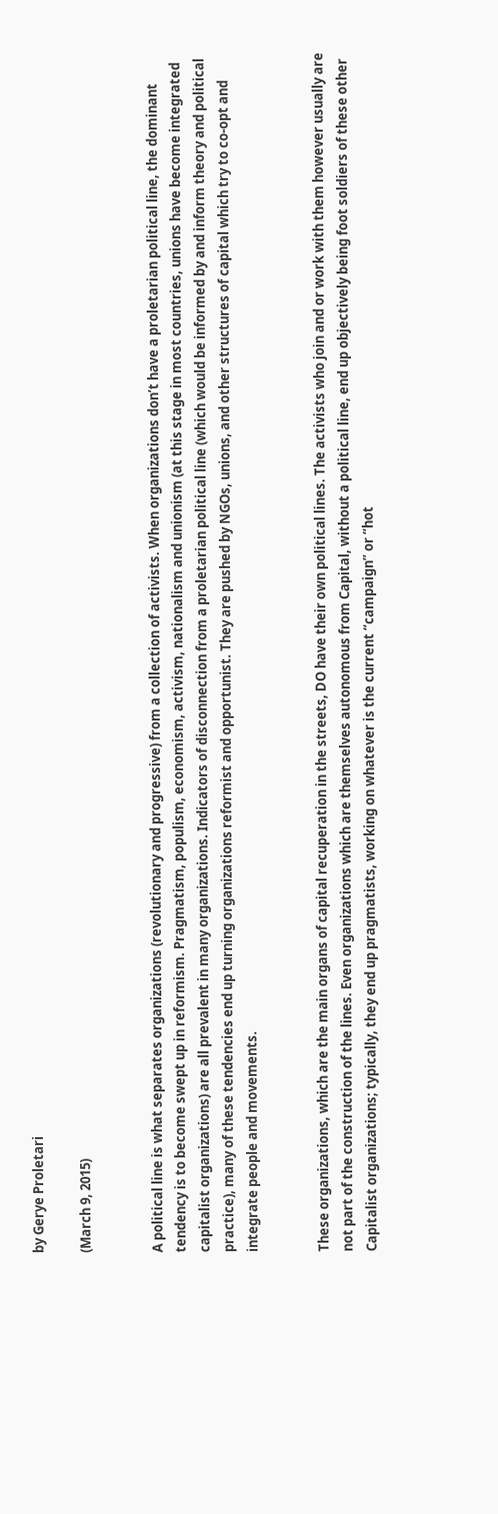by Gerye Proletari

(March 9, 2015)


A political line is what separates organizations (revolutionary and progressive) from a collection of activists. When organizations don’t have a proletarian political line, the dominant tendency is to become swept up in reformism. Pragmatism, populism, economism, activism, nationalism and unionism (at this stage in most countries, unions have become integrated capitalist organizations) are all prevalent in many organizations. Indicators of disconnection from a proletarian political line (which would be informed by and inform theory and political practice), many of these tendencies end up turning organizations reformist and opportunist. They are pushed by NGOs, unions, and other structures of capital which try to co-opt and integrate people and movements.


These organizations, which are the main organs of capital recuperation in the streets, DO have their own political lines. The activists who join and or work with them however usually are not part of the construction of the lines. Even organizations which are themselves autonomous from Capital, without a political line, end up objectively being foot soldiers of these other Capitalist organizations; typically, they end up pragmatists, working on whatever is the current “campaign” or “hot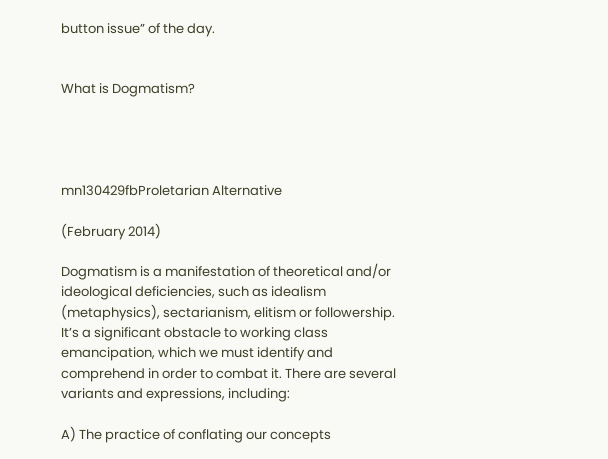button issue” of the day.


What is Dogmatism?




mn130429fbProletarian Alternative

(February 2014)

Dogmatism is a manifestation of theoretical and/or ideological deficiencies, such as idealism (metaphysics), sectarianism, elitism or followership. It’s a significant obstacle to working class emancipation, which we must identify and comprehend in order to combat it. There are several variants and expressions, including:

A) The practice of conflating our concepts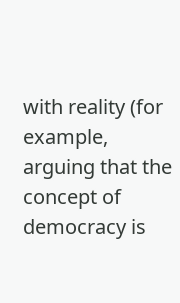with reality (for example, arguing that the concept of democracy is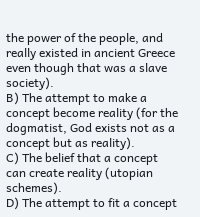the power of the people, and really existed in ancient Greece even though that was a slave society).
B) The attempt to make a concept become reality (for the dogmatist, God exists not as a concept but as reality).
C) The belief that a concept can create reality (utopian schemes).
D) The attempt to fit a concept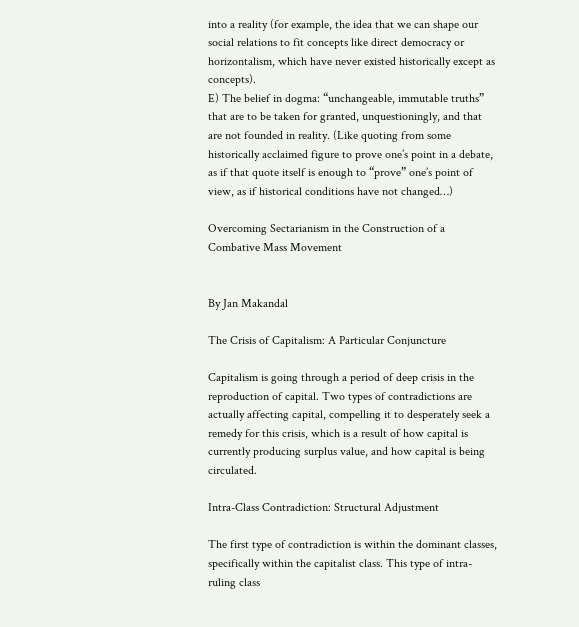into a reality (for example, the idea that we can shape our social relations to fit concepts like direct democracy or horizontalism, which have never existed historically except as concepts).
E) The belief in dogma: “unchangeable, immutable truths” that are to be taken for granted, unquestioningly, and that are not founded in reality. (Like quoting from some historically acclaimed figure to prove one’s point in a debate, as if that quote itself is enough to “prove” one’s point of view, as if historical conditions have not changed…)

Overcoming Sectarianism in the Construction of a Combative Mass Movement


By Jan Makandal

The Crisis of Capitalism: A Particular Conjuncture

Capitalism is going through a period of deep crisis in the reproduction of capital. Two types of contradictions are actually affecting capital, compelling it to desperately seek a remedy for this crisis, which is a result of how capital is currently producing surplus value, and how capital is being circulated.

Intra-Class Contradiction: Structural Adjustment

The first type of contradiction is within the dominant classes, specifically within the capitalist class. This type of intra-ruling class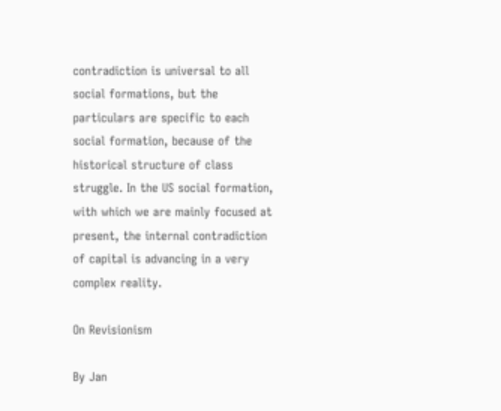contradiction is universal to all social formations, but the particulars are specific to each social formation, because of the historical structure of class struggle. In the US social formation, with which we are mainly focused at present, the internal contradiction of capital is advancing in a very complex reality.

On Revisionism

By Jan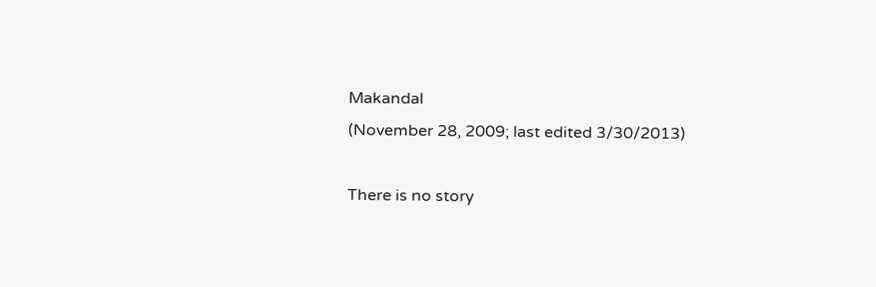Makandal
(November 28, 2009; last edited 3/30/2013)

There is no story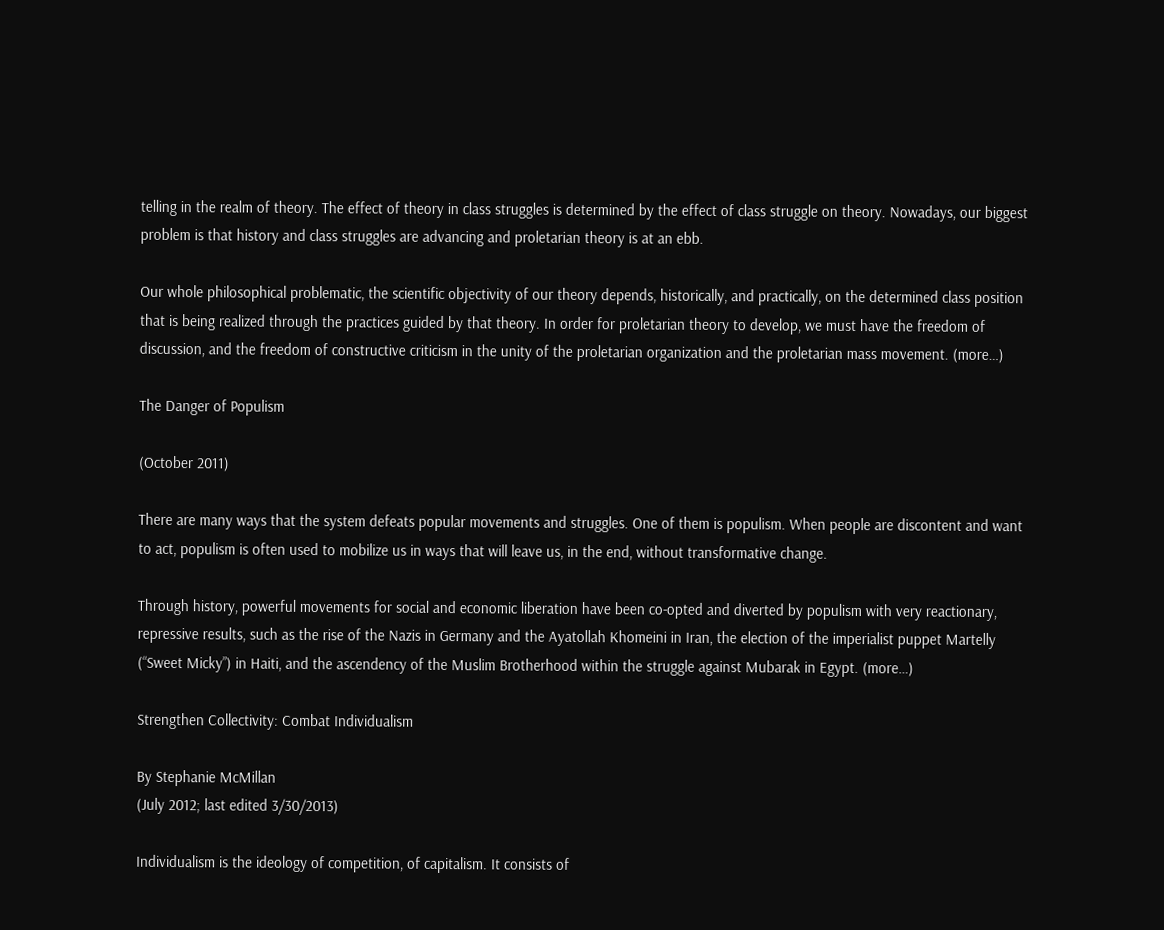telling in the realm of theory. The effect of theory in class struggles is determined by the effect of class struggle on theory. Nowadays, our biggest problem is that history and class struggles are advancing and proletarian theory is at an ebb.

Our whole philosophical problematic, the scientific objectivity of our theory depends, historically, and practically, on the determined class position that is being realized through the practices guided by that theory. In order for proletarian theory to develop, we must have the freedom of discussion, and the freedom of constructive criticism in the unity of the proletarian organization and the proletarian mass movement. (more…)

The Danger of Populism

(October 2011)

There are many ways that the system defeats popular movements and struggles. One of them is populism. When people are discontent and want to act, populism is often used to mobilize us in ways that will leave us, in the end, without transformative change.

Through history, powerful movements for social and economic liberation have been co-opted and diverted by populism with very reactionary, repressive results, such as the rise of the Nazis in Germany and the Ayatollah Khomeini in Iran, the election of the imperialist puppet Martelly (“Sweet Micky”) in Haiti, and the ascendency of the Muslim Brotherhood within the struggle against Mubarak in Egypt. (more…)

Strengthen Collectivity: Combat Individualism

By Stephanie McMillan
(July 2012; last edited 3/30/2013)

Individualism is the ideology of competition, of capitalism. It consists of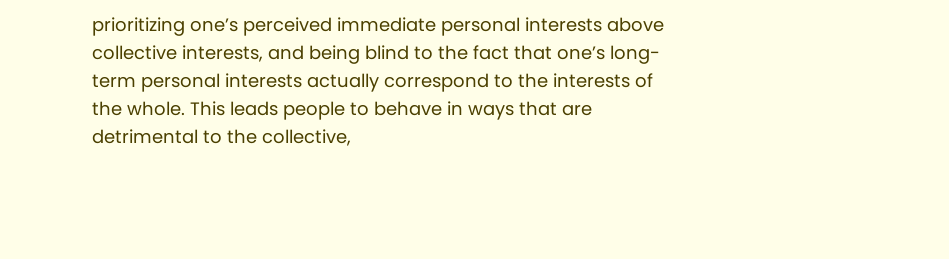prioritizing one’s perceived immediate personal interests above collective interests, and being blind to the fact that one’s long-term personal interests actually correspond to the interests of the whole. This leads people to behave in ways that are detrimental to the collective,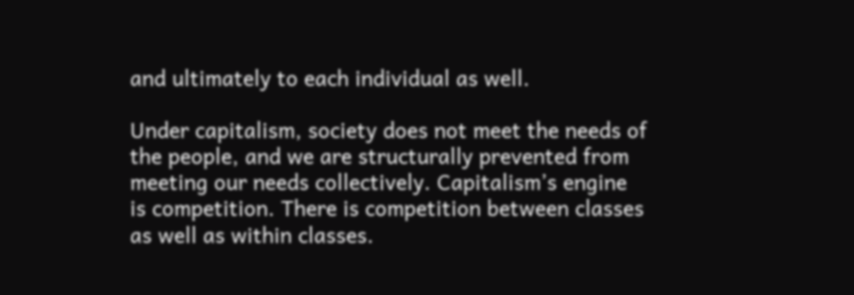and ultimately to each individual as well.

Under capitalism, society does not meet the needs of the people, and we are structurally prevented from meeting our needs collectively. Capitalism’s engine is competition. There is competition between classes as well as within classes.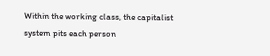Within the working class, the capitalist system pits each person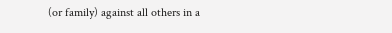(or family) against all others in a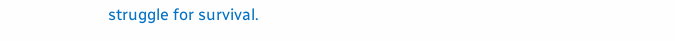struggle for survival.